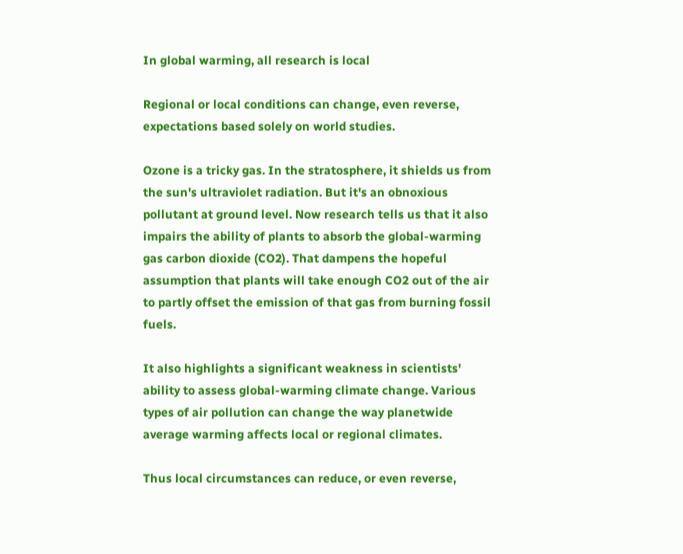In global warming, all research is local

Regional or local conditions can change, even reverse, expectations based solely on world studies.

Ozone is a tricky gas. In the stratosphere, it shields us from the sun's ultraviolet radiation. But it's an obnoxious pollutant at ground level. Now research tells us that it also impairs the ability of plants to absorb the global-warming gas carbon dioxide (CO2). That dampens the hopeful assumption that plants will take enough CO2 out of the air to partly offset the emission of that gas from burning fossil fuels.

It also highlights a significant weakness in scientists' ability to assess global-warming climate change. Various types of air pollution can change the way planetwide average warming affects local or regional climates.

Thus local circumstances can reduce, or even reverse,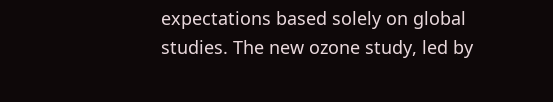expectations based solely on global studies. The new ozone study, led by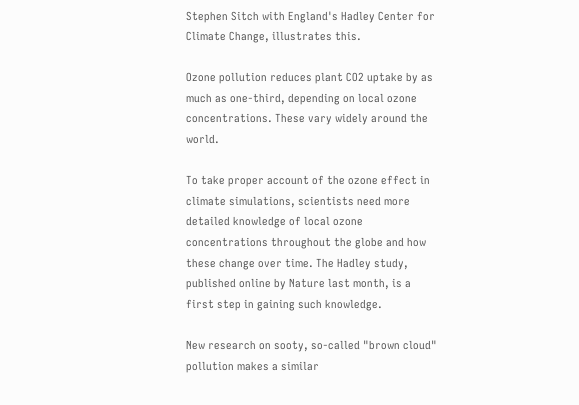Stephen Sitch with England's Hadley Center for Climate Change, illustrates this.

Ozone pollution reduces plant CO2 uptake by as much as one-third, depending on local ozone concentrations. These vary widely around the world.

To take proper account of the ozone effect in climate simulations, scientists need more detailed knowledge of local ozone concentrations throughout the globe and how these change over time. The Hadley study, published online by Nature last month, is a first step in gaining such knowledge.

New research on sooty, so-called "brown cloud" pollution makes a similar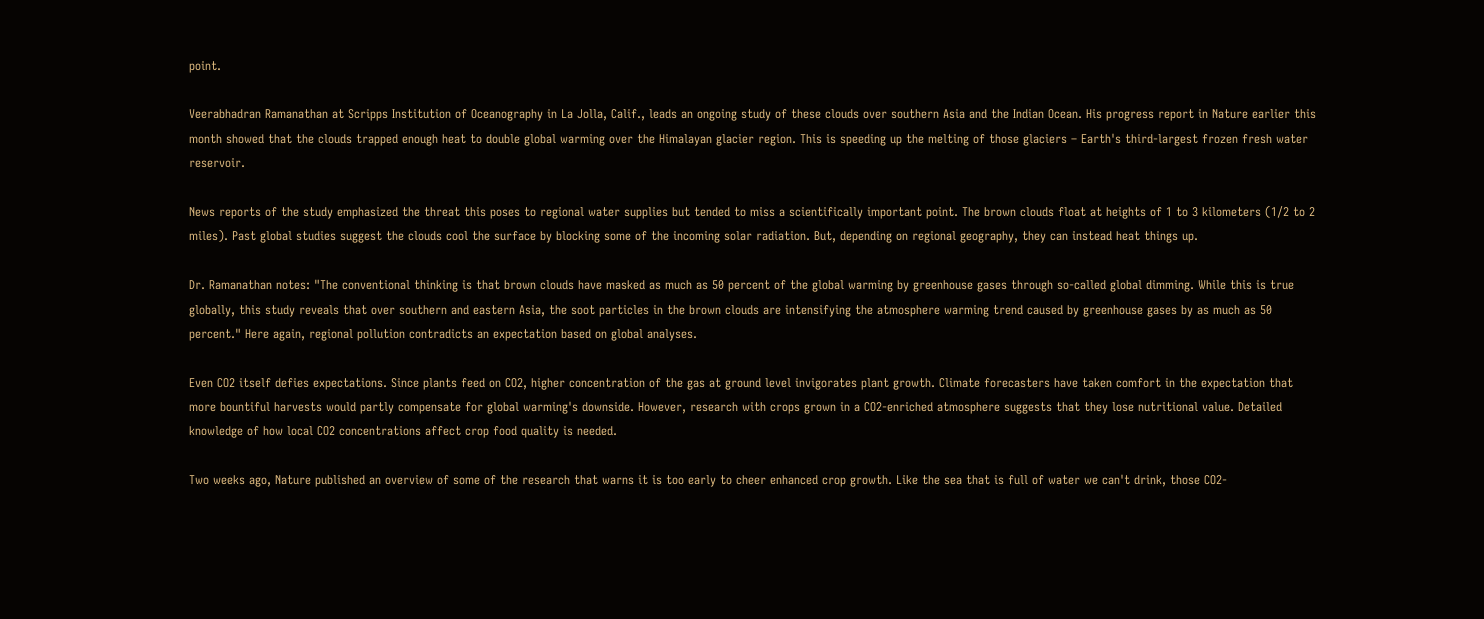point.

Veerabhadran Ramanathan at Scripps Institution of Oceanography in La Jolla, Calif., leads an ongoing study of these clouds over southern Asia and the Indian Ocean. His progress report in Nature earlier this month showed that the clouds trapped enough heat to double global warming over the Himalayan glacier region. This is speeding up the melting of those glaciers – Earth's third-largest frozen fresh water reservoir.

News reports of the study emphasized the threat this poses to regional water supplies but tended to miss a scientifically important point. The brown clouds float at heights of 1 to 3 kilometers (1/2 to 2 miles). Past global studies suggest the clouds cool the surface by blocking some of the incoming solar radiation. But, depending on regional geography, they can instead heat things up.

Dr. Ramanathan notes: "The conventional thinking is that brown clouds have masked as much as 50 percent of the global warming by greenhouse gases through so-called global dimming. While this is true globally, this study reveals that over southern and eastern Asia, the soot particles in the brown clouds are intensifying the atmosphere warming trend caused by greenhouse gases by as much as 50 percent." Here again, regional pollution contradicts an expectation based on global analyses.

Even CO2 itself defies expectations. Since plants feed on CO2, higher concentration of the gas at ground level invigorates plant growth. Climate forecasters have taken comfort in the expectation that more bountiful harvests would partly compensate for global warming's downside. However, research with crops grown in a CO2-enriched atmosphere suggests that they lose nutritional value. Detailed knowledge of how local CO2 concentrations affect crop food quality is needed.

Two weeks ago, Nature published an overview of some of the research that warns it is too early to cheer enhanced crop growth. Like the sea that is full of water we can't drink, those CO2-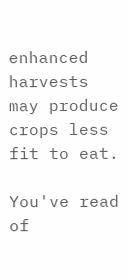enhanced harvests may produce crops less fit to eat.

You've read  of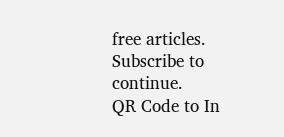free articles. Subscribe to continue.
QR Code to In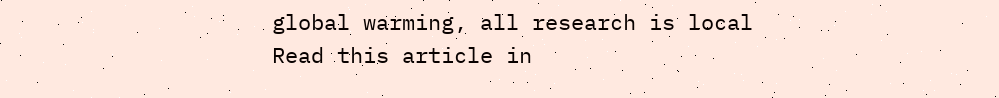global warming, all research is local
Read this article in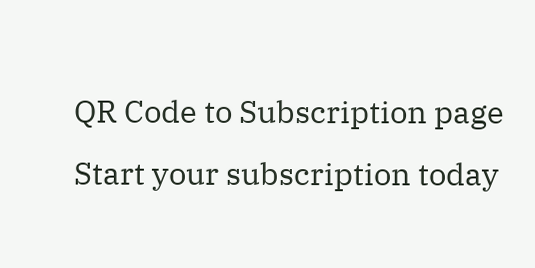QR Code to Subscription page
Start your subscription today